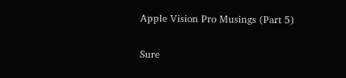Apple Vision Pro Musings (Part 5)

Sure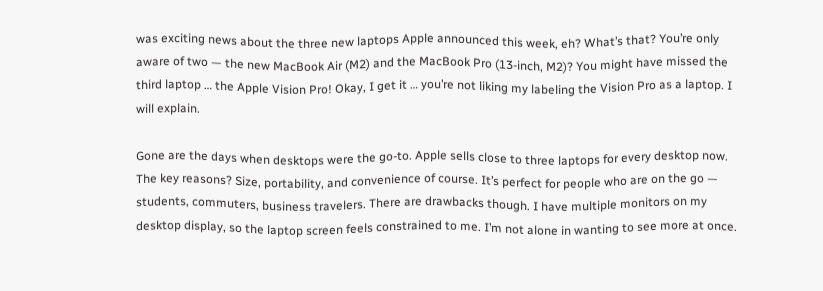was exciting news about the three new laptops Apple announced this week, eh? What’s that? You’re only aware of two — the new MacBook Air (M2) and the MacBook Pro (13-inch, M2)? You might have missed the third laptop … the Apple Vision Pro! Okay, I get it … you’re not liking my labeling the Vision Pro as a laptop. I will explain.

Gone are the days when desktops were the go-to. Apple sells close to three laptops for every desktop now. The key reasons? Size, portability, and convenience of course. It’s perfect for people who are on the go — students, commuters, business travelers. There are drawbacks though. I have multiple monitors on my desktop display, so the laptop screen feels constrained to me. I’m not alone in wanting to see more at once.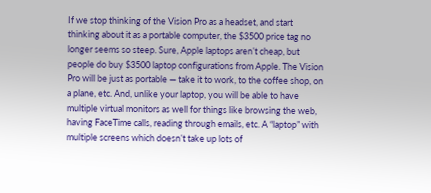If we stop thinking of the Vision Pro as a headset, and start thinking about it as a portable computer, the $3500 price tag no longer seems so steep. Sure, Apple laptops aren’t cheap, but people do buy $3500 laptop configurations from Apple. The Vision Pro will be just as portable — take it to work, to the coffee shop, on a plane, etc. And, unlike your laptop, you will be able to have multiple virtual monitors as well for things like browsing the web, having FaceTime calls, reading through emails, etc. A “laptop” with multiple screens which doesn’t take up lots of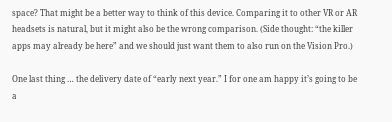space? That might be a better way to think of this device. Comparing it to other VR or AR headsets is natural, but it might also be the wrong comparison. (Side thought: “the killer apps may already be here” and we should just want them to also run on the Vision Pro.)

One last thing … the delivery date of “early next year.” I for one am happy it’s going to be a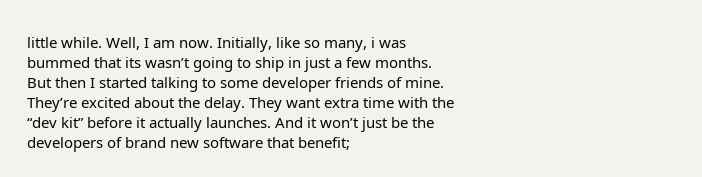little while. Well, I am now. Initially, like so many, i was bummed that its wasn’t going to ship in just a few months. But then I started talking to some developer friends of mine. They’re excited about the delay. They want extra time with the “dev kit” before it actually launches. And it won’t just be the developers of brand new software that benefit;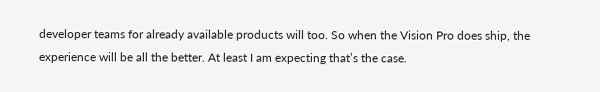developer teams for already available products will too. So when the Vision Pro does ship, the experience will be all the better. At least I am expecting that’s the case.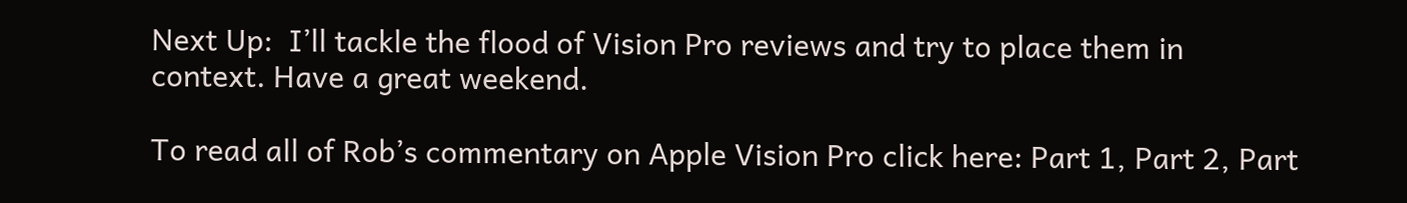Next Up:  I’ll tackle the flood of Vision Pro reviews and try to place them in context. Have a great weekend.

To read all of Rob’s commentary on Apple Vision Pro click here: Part 1, Part 2, Part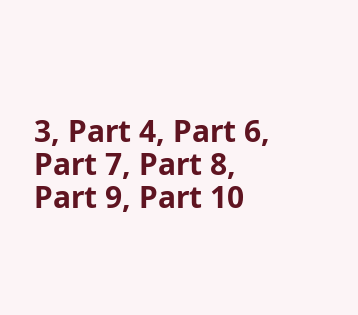3, Part 4, Part 6, Part 7, Part 8, Part 9, Part 10